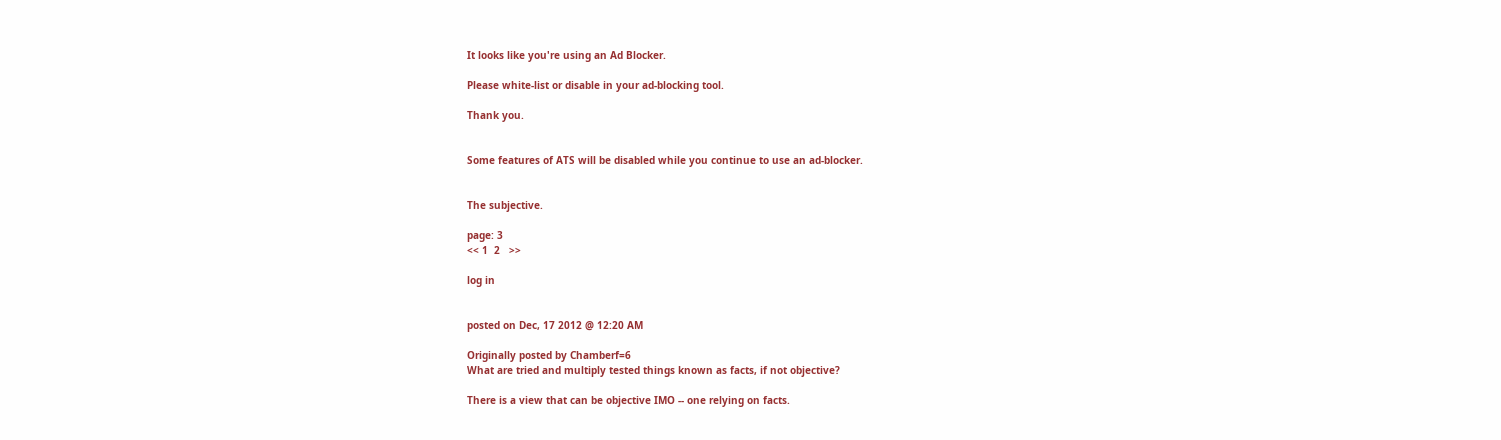It looks like you're using an Ad Blocker.

Please white-list or disable in your ad-blocking tool.

Thank you.


Some features of ATS will be disabled while you continue to use an ad-blocker.


The subjective.

page: 3
<< 1  2   >>

log in


posted on Dec, 17 2012 @ 12:20 AM

Originally posted by Chamberf=6
What are tried and multiply tested things known as facts, if not objective?

There is a view that can be objective IMO -- one relying on facts.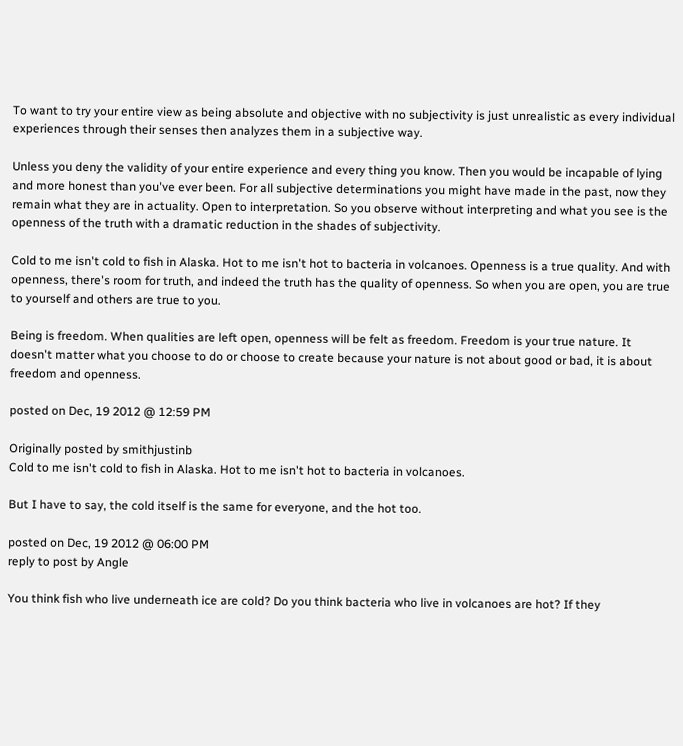To want to try your entire view as being absolute and objective with no subjectivity is just unrealistic as every individual experiences through their senses then analyzes them in a subjective way.

Unless you deny the validity of your entire experience and every thing you know. Then you would be incapable of lying and more honest than you've ever been. For all subjective determinations you might have made in the past, now they remain what they are in actuality. Open to interpretation. So you observe without interpreting and what you see is the openness of the truth with a dramatic reduction in the shades of subjectivity.

Cold to me isn't cold to fish in Alaska. Hot to me isn't hot to bacteria in volcanoes. Openness is a true quality. And with openness, there's room for truth, and indeed the truth has the quality of openness. So when you are open, you are true to yourself and others are true to you.

Being is freedom. When qualities are left open, openness will be felt as freedom. Freedom is your true nature. It doesn't matter what you choose to do or choose to create because your nature is not about good or bad, it is about freedom and openness.

posted on Dec, 19 2012 @ 12:59 PM

Originally posted by smithjustinb
Cold to me isn't cold to fish in Alaska. Hot to me isn't hot to bacteria in volcanoes.

But I have to say, the cold itself is the same for everyone, and the hot too.

posted on Dec, 19 2012 @ 06:00 PM
reply to post by Angle

You think fish who live underneath ice are cold? Do you think bacteria who live in volcanoes are hot? If they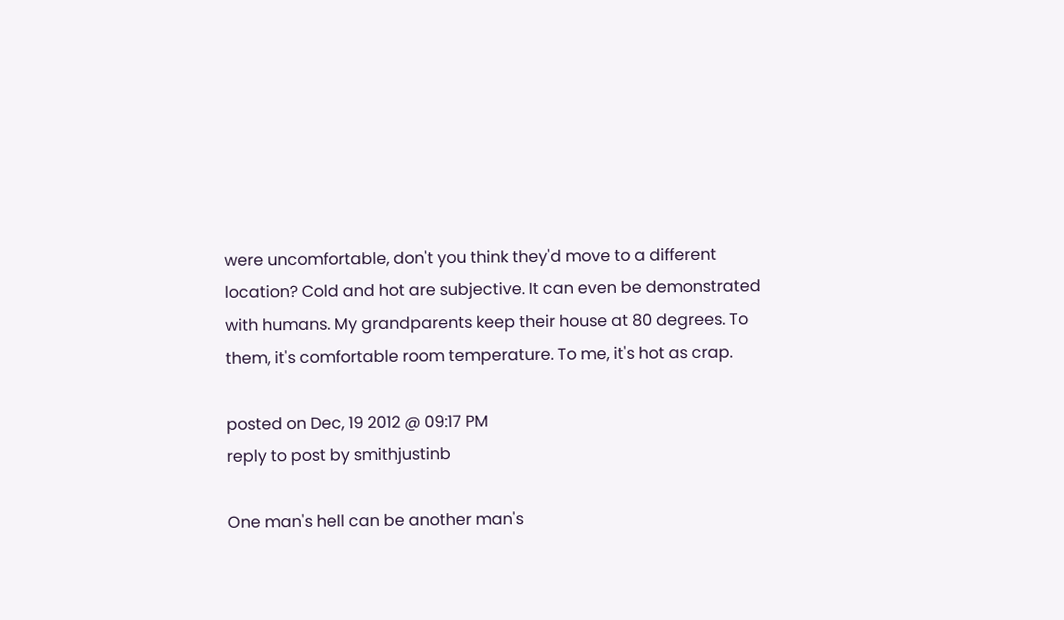were uncomfortable, don't you think they'd move to a different location? Cold and hot are subjective. It can even be demonstrated with humans. My grandparents keep their house at 80 degrees. To them, it's comfortable room temperature. To me, it's hot as crap.

posted on Dec, 19 2012 @ 09:17 PM
reply to post by smithjustinb

One man's hell can be another man's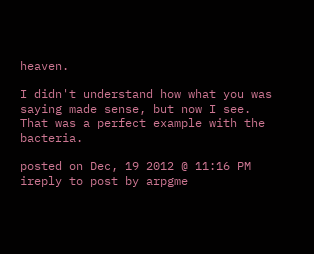heaven.

I didn't understand how what you was saying made sense, but now I see. That was a perfect example with the bacteria.

posted on Dec, 19 2012 @ 11:16 PM
ireply to post by arpgme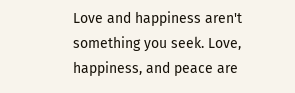Love and happiness aren't something you seek. Love, happiness, and peace are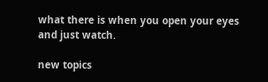what there is when you open your eyes and just watch.

new topics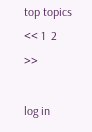top topics
<< 1  2   >>

log in